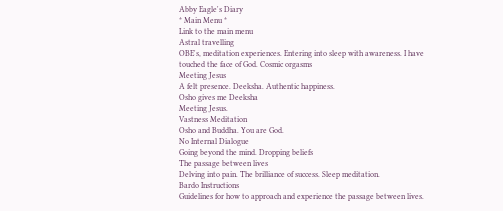Abby Eagle's Diary
* Main Menu *
Link to the main menu
Astral travelling
OBE's, meditation experiences. Entering into sleep with awareness. I have touched the face of God. Cosmic orgasms
Meeting Jesus
A felt presence. Deeksha. Authentic happiness.
Osho gives me Deeksha
Meeting Jesus.
Vastness Meditation
Osho and Buddha. You are God.
No Internal Dialogue
Going beyond the mind. Dropping beliefs
The passage between lives
Delving into pain. The brilliance of success. Sleep meditation.
Bardo Instructions
Guidelines for how to approach and experience the passage between lives.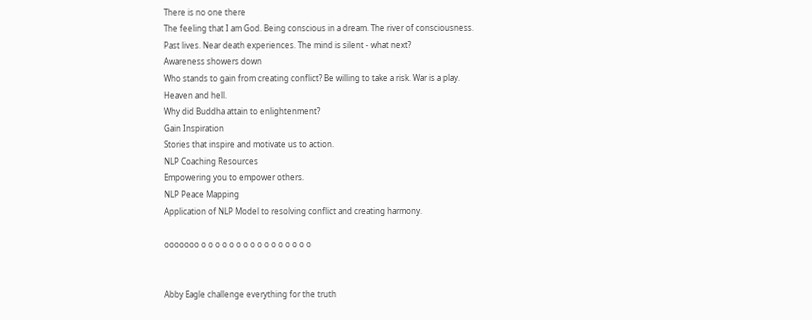There is no one there
The feeling that I am God. Being conscious in a dream. The river of consciousness.
Past lives. Near death experiences. The mind is silent - what next?
Awareness showers down
Who stands to gain from creating conflict? Be willing to take a risk. War is a play.
Heaven and hell.
Why did Buddha attain to enlightenment?
Gain Inspiration
Stories that inspire and motivate us to action.
NLP Coaching Resources
Empowering you to empower others.
NLP Peace Mapping
Application of NLP Model to resolving conflict and creating harmony.

ooooooo o o o o o o o o o o o o o o o o


Abby Eagle challenge everything for the truth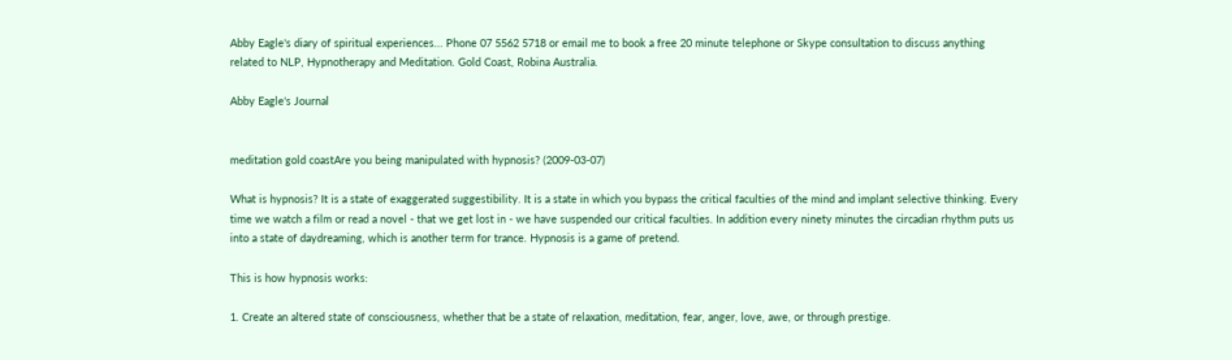Abby Eagle's diary of spiritual experiences... Phone 07 5562 5718 or email me to book a free 20 minute telephone or Skype consultation to discuss anything related to NLP, Hypnotherapy and Meditation. Gold Coast, Robina Australia.

Abby Eagle's Journal


meditation gold coastAre you being manipulated with hypnosis? (2009-03-07)

What is hypnosis? It is a state of exaggerated suggestibility. It is a state in which you bypass the critical faculties of the mind and implant selective thinking. Every time we watch a film or read a novel - that we get lost in - we have suspended our critical faculties. In addition every ninety minutes the circadian rhythm puts us into a state of daydreaming, which is another term for trance. Hypnosis is a game of pretend.

This is how hypnosis works:

1. Create an altered state of consciousness, whether that be a state of relaxation, meditation, fear, anger, love, awe, or through prestige.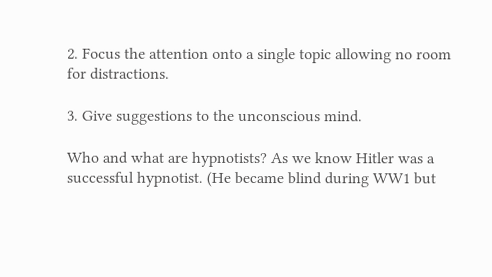2. Focus the attention onto a single topic allowing no room for distractions.

3. Give suggestions to the unconscious mind.

Who and what are hypnotists? As we know Hitler was a successful hypnotist. (He became blind during WW1 but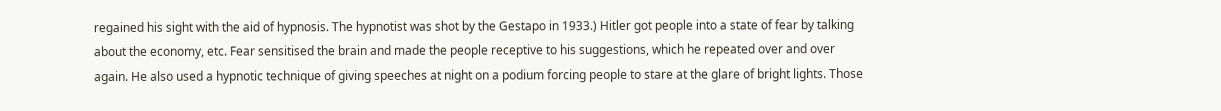regained his sight with the aid of hypnosis. The hypnotist was shot by the Gestapo in 1933.) Hitler got people into a state of fear by talking about the economy, etc. Fear sensitised the brain and made the people receptive to his suggestions, which he repeated over and over again. He also used a hypnotic technique of giving speeches at night on a podium forcing people to stare at the glare of bright lights. Those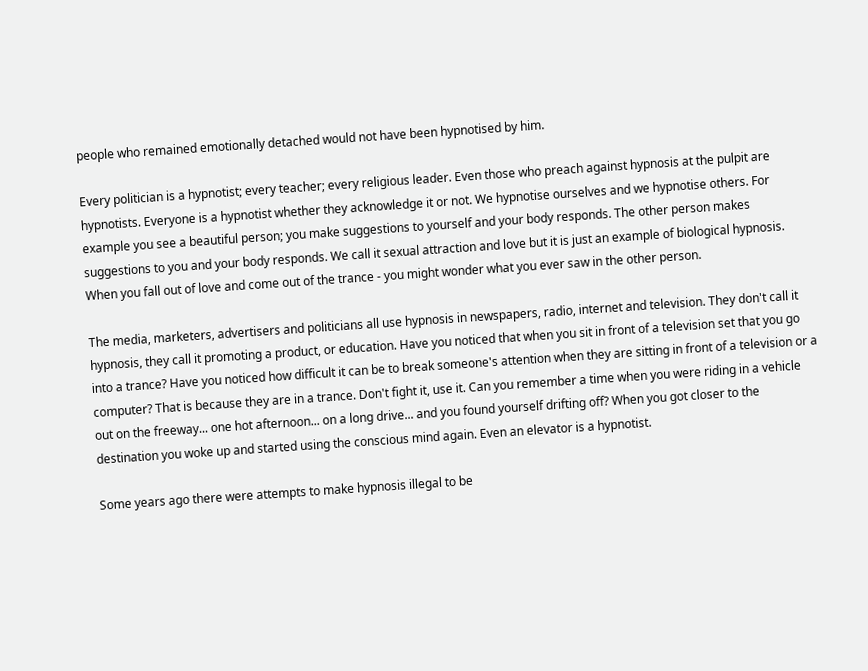people who remained emotionally detached would not have been hypnotised by him.

Every politician is a hypnotist; every teacher; every religious leader. Even those who preach against hypnosis at the pulpit are hypnotists. Everyone is a hypnotist whether they acknowledge it or not. We hypnotise ourselves and we hypnotise others. For example you see a beautiful person; you make suggestions to yourself and your body responds. The other person makes suggestions to you and your body responds. We call it sexual attraction and love but it is just an example of biological hypnosis. When you fall out of love and come out of the trance - you might wonder what you ever saw in the other person.

The media, marketers, advertisers and politicians all use hypnosis in newspapers, radio, internet and television. They don't call it hypnosis, they call it promoting a product, or education. Have you noticed that when you sit in front of a television set that you go into a trance? Have you noticed how difficult it can be to break someone's attention when they are sitting in front of a television or a computer? That is because they are in a trance. Don't fight it, use it. Can you remember a time when you were riding in a vehicle out on the freeway... one hot afternoon... on a long drive... and you found yourself drifting off? When you got closer to the destination you woke up and started using the conscious mind again. Even an elevator is a hypnotist.

Some years ago there were attempts to make hypnosis illegal to be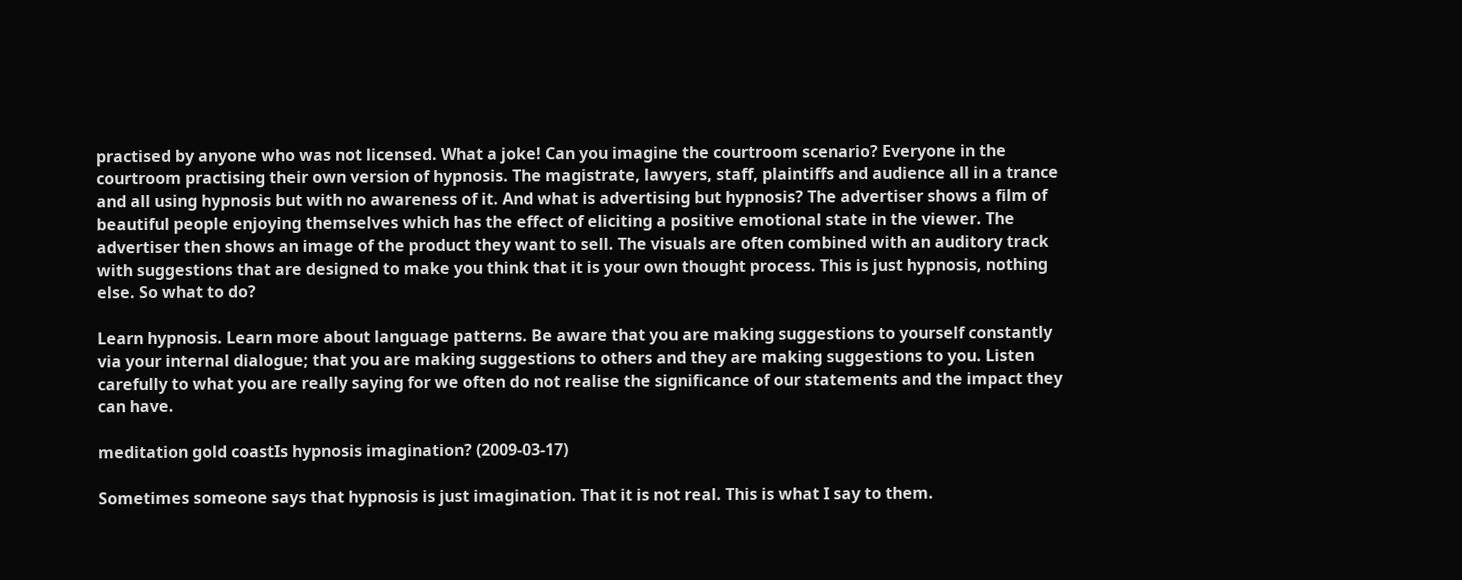practised by anyone who was not licensed. What a joke! Can you imagine the courtroom scenario? Everyone in the courtroom practising their own version of hypnosis. The magistrate, lawyers, staff, plaintiffs and audience all in a trance and all using hypnosis but with no awareness of it. And what is advertising but hypnosis? The advertiser shows a film of beautiful people enjoying themselves which has the effect of eliciting a positive emotional state in the viewer. The advertiser then shows an image of the product they want to sell. The visuals are often combined with an auditory track with suggestions that are designed to make you think that it is your own thought process. This is just hypnosis, nothing else. So what to do?

Learn hypnosis. Learn more about language patterns. Be aware that you are making suggestions to yourself constantly via your internal dialogue; that you are making suggestions to others and they are making suggestions to you. Listen carefully to what you are really saying for we often do not realise the significance of our statements and the impact they can have.

meditation gold coastIs hypnosis imagination? (2009-03-17)

Sometimes someone says that hypnosis is just imagination. That it is not real. This is what I say to them.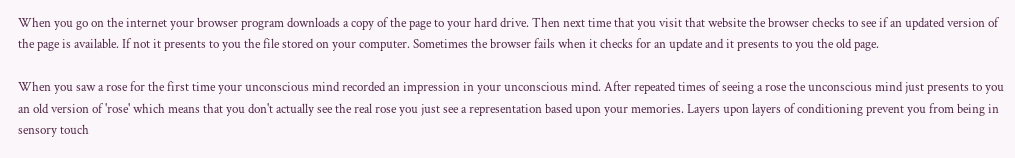When you go on the internet your browser program downloads a copy of the page to your hard drive. Then next time that you visit that website the browser checks to see if an updated version of the page is available. If not it presents to you the file stored on your computer. Sometimes the browser fails when it checks for an update and it presents to you the old page.

When you saw a rose for the first time your unconscious mind recorded an impression in your unconscious mind. After repeated times of seeing a rose the unconscious mind just presents to you an old version of 'rose' which means that you don't actually see the real rose you just see a representation based upon your memories. Layers upon layers of conditioning prevent you from being in sensory touch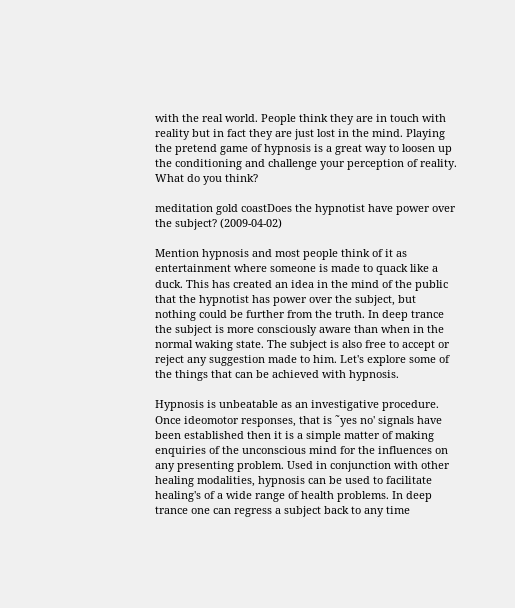with the real world. People think they are in touch with reality but in fact they are just lost in the mind. Playing the pretend game of hypnosis is a great way to loosen up the conditioning and challenge your perception of reality. What do you think?

meditation gold coastDoes the hypnotist have power over the subject? (2009-04-02)

Mention hypnosis and most people think of it as entertainment where someone is made to quack like a duck. This has created an idea in the mind of the public that the hypnotist has power over the subject, but nothing could be further from the truth. In deep trance the subject is more consciously aware than when in the normal waking state. The subject is also free to accept or reject any suggestion made to him. Let's explore some of the things that can be achieved with hypnosis.

Hypnosis is unbeatable as an investigative procedure. Once ideomotor responses, that is ˜yes no' signals have been established then it is a simple matter of making enquiries of the unconscious mind for the influences on any presenting problem. Used in conjunction with other healing modalities, hypnosis can be used to facilitate healing's of a wide range of health problems. In deep trance one can regress a subject back to any time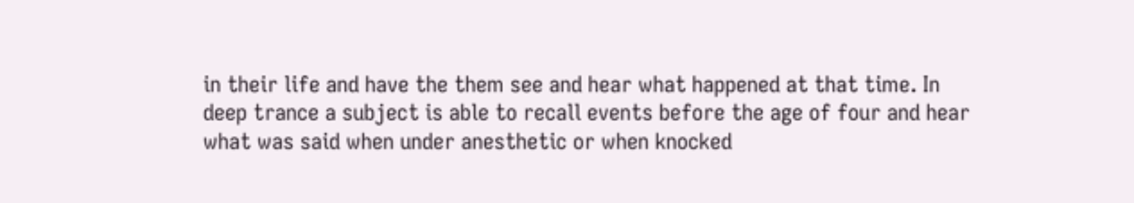in their life and have the them see and hear what happened at that time. In deep trance a subject is able to recall events before the age of four and hear what was said when under anesthetic or when knocked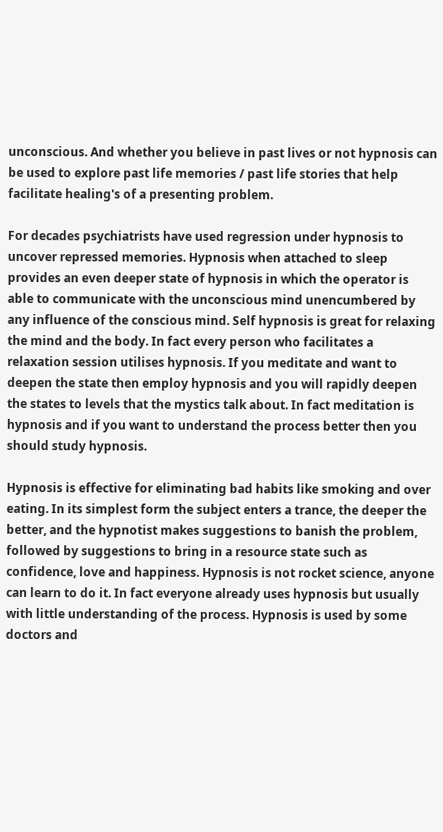unconscious. And whether you believe in past lives or not hypnosis can be used to explore past life memories / past life stories that help facilitate healing's of a presenting problem.

For decades psychiatrists have used regression under hypnosis to uncover repressed memories. Hypnosis when attached to sleep provides an even deeper state of hypnosis in which the operator is able to communicate with the unconscious mind unencumbered by any influence of the conscious mind. Self hypnosis is great for relaxing the mind and the body. In fact every person who facilitates a relaxation session utilises hypnosis. If you meditate and want to deepen the state then employ hypnosis and you will rapidly deepen the states to levels that the mystics talk about. In fact meditation is hypnosis and if you want to understand the process better then you should study hypnosis.

Hypnosis is effective for eliminating bad habits like smoking and over eating. In its simplest form the subject enters a trance, the deeper the better, and the hypnotist makes suggestions to banish the problem, followed by suggestions to bring in a resource state such as confidence, love and happiness. Hypnosis is not rocket science, anyone can learn to do it. In fact everyone already uses hypnosis but usually with little understanding of the process. Hypnosis is used by some doctors and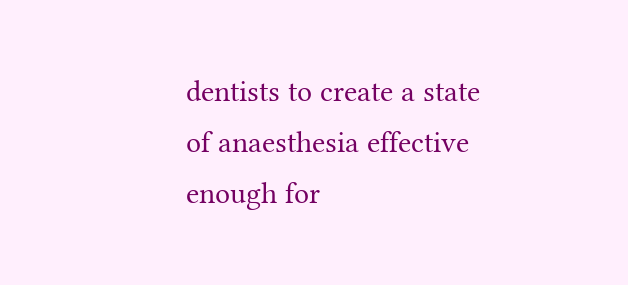dentists to create a state of anaesthesia effective enough for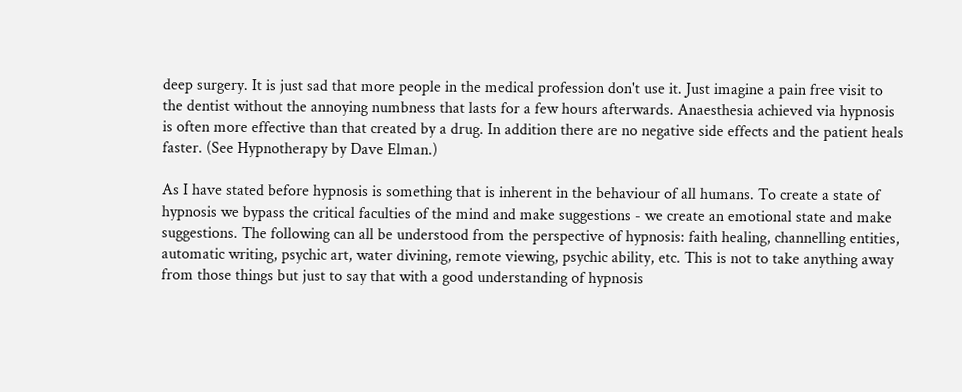deep surgery. It is just sad that more people in the medical profession don't use it. Just imagine a pain free visit to the dentist without the annoying numbness that lasts for a few hours afterwards. Anaesthesia achieved via hypnosis is often more effective than that created by a drug. In addition there are no negative side effects and the patient heals faster. (See Hypnotherapy by Dave Elman.)

As I have stated before hypnosis is something that is inherent in the behaviour of all humans. To create a state of hypnosis we bypass the critical faculties of the mind and make suggestions - we create an emotional state and make suggestions. The following can all be understood from the perspective of hypnosis: faith healing, channelling entities, automatic writing, psychic art, water divining, remote viewing, psychic ability, etc. This is not to take anything away from those things but just to say that with a good understanding of hypnosis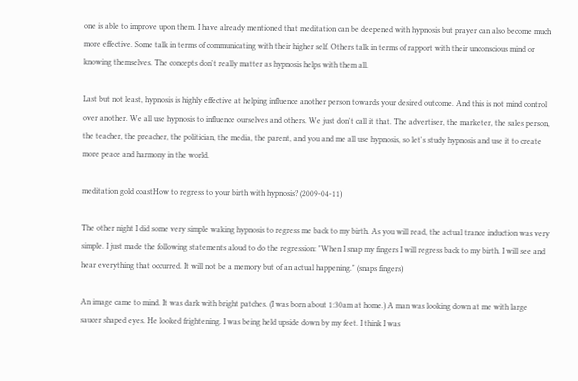one is able to improve upon them. I have already mentioned that meditation can be deepened with hypnosis but prayer can also become much more effective. Some talk in terms of communicating with their higher self. Others talk in terms of rapport with their unconscious mind or knowing themselves. The concepts don't really matter as hypnosis helps with them all.

Last but not least, hypnosis is highly effective at helping influence another person towards your desired outcome. And this is not mind control over another. We all use hypnosis to influence ourselves and others. We just don't call it that. The advertiser, the marketer, the sales person, the teacher, the preacher, the politician, the media, the parent, and you and me all use hypnosis, so let's study hypnosis and use it to create more peace and harmony in the world.

meditation gold coastHow to regress to your birth with hypnosis? (2009-04-11)

The other night I did some very simple waking hypnosis to regress me back to my birth. As you will read, the actual trance induction was very simple. I just made the following statements aloud to do the regression: "When I snap my fingers I will regress back to my birth. I will see and hear everything that occurred. It will not be a memory but of an actual happening." (snaps fingers)

An image came to mind. It was dark with bright patches. (I was born about 1:30am at home.) A man was looking down at me with large saucer shaped eyes. He looked frightening. I was being held upside down by my feet. I think I was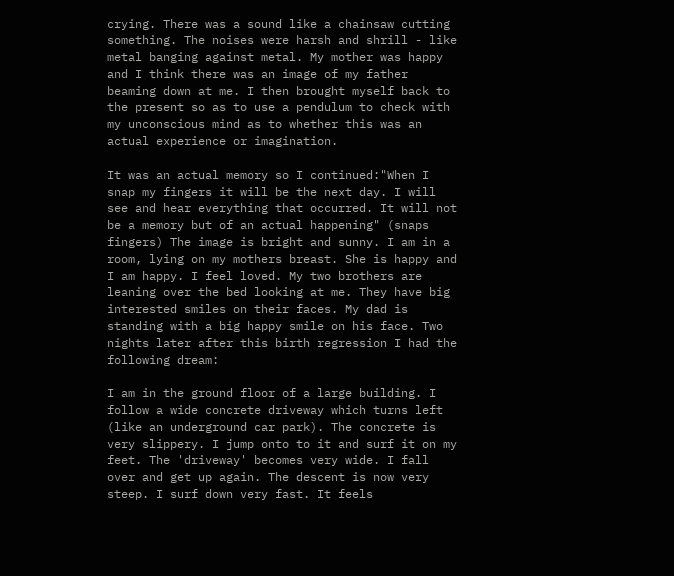crying. There was a sound like a chainsaw cutting something. The noises were harsh and shrill - like metal banging against metal. My mother was happy and I think there was an image of my father beaming down at me. I then brought myself back to the present so as to use a pendulum to check with my unconscious mind as to whether this was an actual experience or imagination.

It was an actual memory so I continued:"When I snap my fingers it will be the next day. I will see and hear everything that occurred. It will not be a memory but of an actual happening" (snaps fingers) The image is bright and sunny. I am in a room, lying on my mothers breast. She is happy and I am happy. I feel loved. My two brothers are leaning over the bed looking at me. They have big interested smiles on their faces. My dad is standing with a big happy smile on his face. Two nights later after this birth regression I had the following dream:

I am in the ground floor of a large building. I follow a wide concrete driveway which turns left (like an underground car park). The concrete is very slippery. I jump onto to it and surf it on my feet. The 'driveway' becomes very wide. I fall over and get up again. The descent is now very steep. I surf down very fast. It feels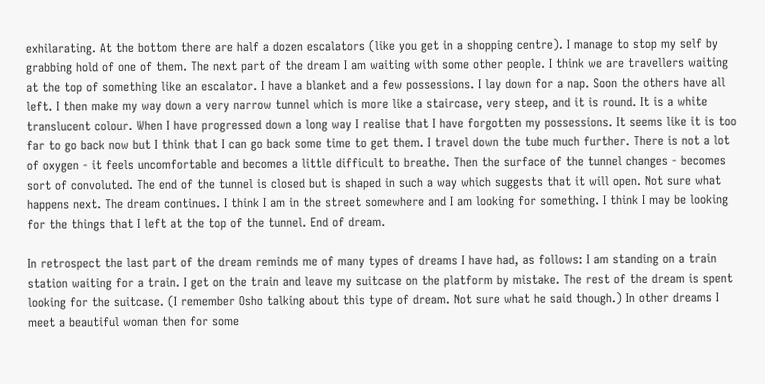exhilarating. At the bottom there are half a dozen escalators (like you get in a shopping centre). I manage to stop my self by grabbing hold of one of them. The next part of the dream I am waiting with some other people. I think we are travellers waiting at the top of something like an escalator. I have a blanket and a few possessions. I lay down for a nap. Soon the others have all left. I then make my way down a very narrow tunnel which is more like a staircase, very steep, and it is round. It is a white translucent colour. When I have progressed down a long way I realise that I have forgotten my possessions. It seems like it is too far to go back now but I think that I can go back some time to get them. I travel down the tube much further. There is not a lot of oxygen - it feels uncomfortable and becomes a little difficult to breathe. Then the surface of the tunnel changes - becomes sort of convoluted. The end of the tunnel is closed but is shaped in such a way which suggests that it will open. Not sure what happens next. The dream continues. I think I am in the street somewhere and I am looking for something. I think I may be looking for the things that I left at the top of the tunnel. End of dream.

In retrospect the last part of the dream reminds me of many types of dreams I have had, as follows: I am standing on a train station waiting for a train. I get on the train and leave my suitcase on the platform by mistake. The rest of the dream is spent looking for the suitcase. (I remember Osho talking about this type of dream. Not sure what he said though.) In other dreams I meet a beautiful woman then for some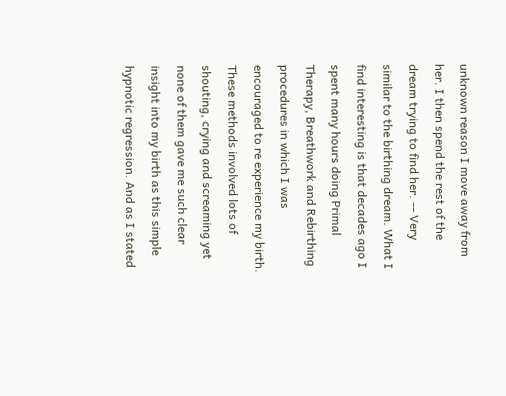unknown reason I move away from her. I then spend the rest of the dream trying to find her. -- Very similar to the birthing dream. What I find interesting is that decades ago I spent many hours doing Primal Therapy, Breathwork and Rebirthing procedures in which I was encouraged to re experience my birth. These methods involved lots of shouting, crying and screaming yet none of them gave me such clear insight into my birth as this simple hypnotic regression. And as I stated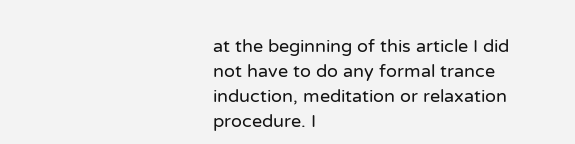at the beginning of this article I did not have to do any formal trance induction, meditation or relaxation procedure. I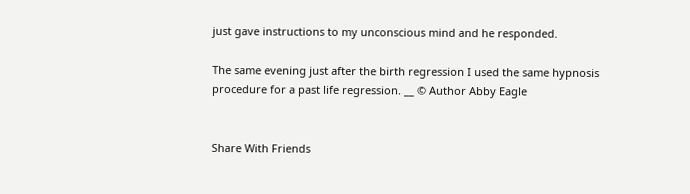just gave instructions to my unconscious mind and he responded.

The same evening just after the birth regression I used the same hypnosis procedure for a past life regression. __ © Author Abby Eagle


Share With Friends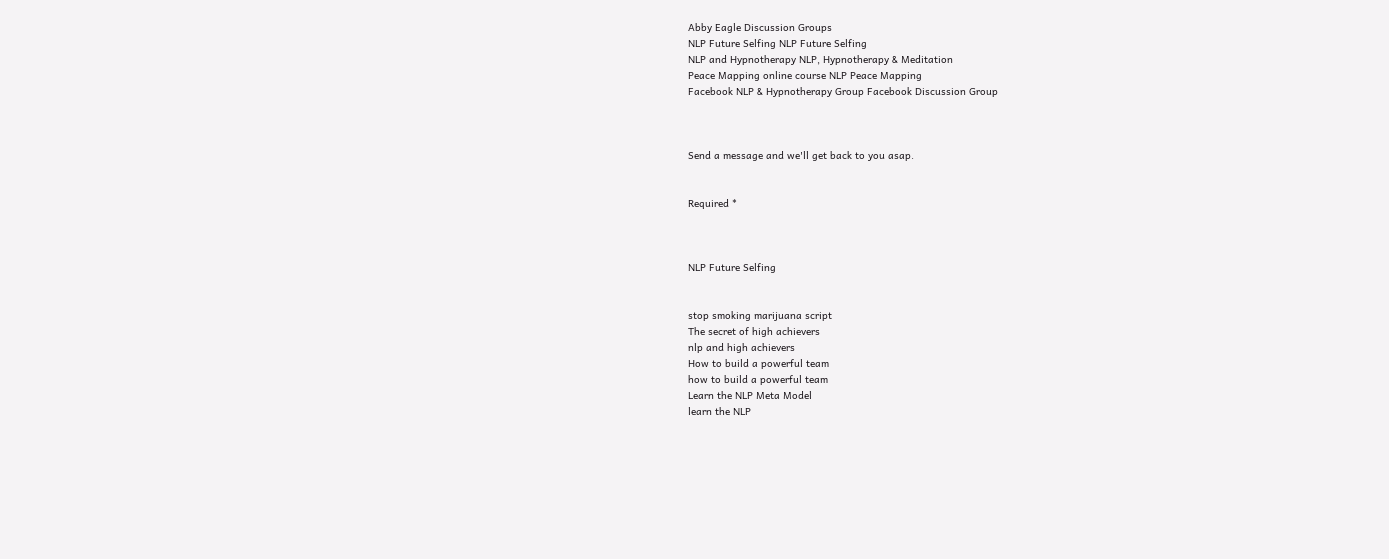Abby Eagle Discussion Groups
NLP Future Selfing NLP Future Selfing
NLP and Hypnotherapy NLP, Hypnotherapy & Meditation
Peace Mapping online course NLP Peace Mapping
Facebook NLP & Hypnotherapy Group Facebook Discussion Group



Send a message and we'll get back to you asap.


Required *



NLP Future Selfing


stop smoking marijuana script
The secret of high achievers
nlp and high achievers
How to build a powerful team
how to build a powerful team
Learn the NLP Meta Model
learn the NLP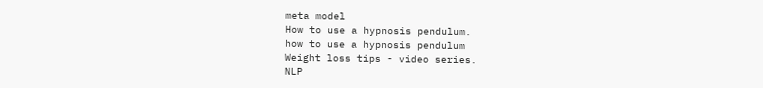meta model
How to use a hypnosis pendulum.
how to use a hypnosis pendulum
Weight loss tips - video series.
NLP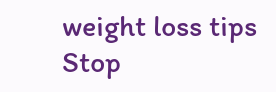weight loss tips
Stop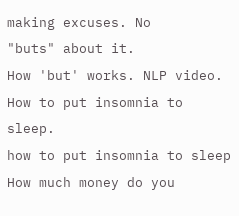making excuses. No
"buts" about it.
How 'but' works. NLP video.
How to put insomnia to sleep.
how to put insomnia to sleep
How much money do you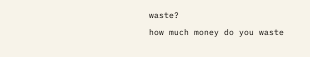waste?
how much money do you waste